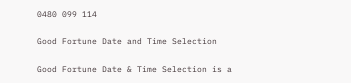0480 099 114

Good Fortune Date and Time Selection

Good Fortune Date & Time Selection is a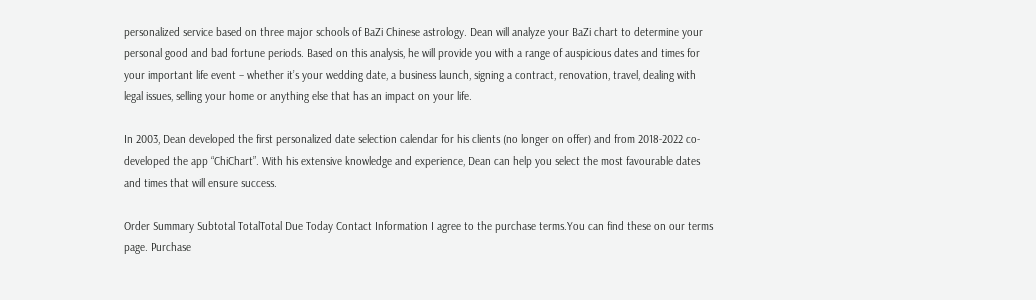personalized service based on three major schools of BaZi Chinese astrology. Dean will analyze your BaZi chart to determine your personal good and bad fortune periods. Based on this analysis, he will provide you with a range of auspicious dates and times for your important life event – whether it’s your wedding date, a business launch, signing a contract, renovation, travel, dealing with legal issues, selling your home or anything else that has an impact on your life.

In 2003, Dean developed the first personalized date selection calendar for his clients (no longer on offer) and from 2018-2022 co-developed the app “ChiChart”. With his extensive knowledge and experience, Dean can help you select the most favourable dates and times that will ensure success.

Order Summary Subtotal TotalTotal Due Today Contact Information I agree to the purchase terms.You can find these on our terms page. Purchase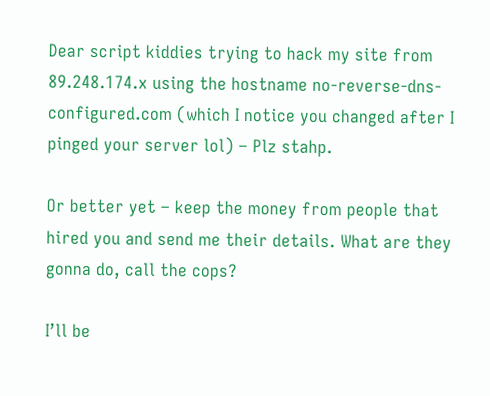Dear script kiddies trying to hack my site from 89.248.174.x using the hostname no-reverse-dns-configured.com (which I notice you changed after I pinged your server lol) – Plz stahp.

Or better yet – keep the money from people that hired you and send me their details. What are they gonna do, call the cops?

I’ll be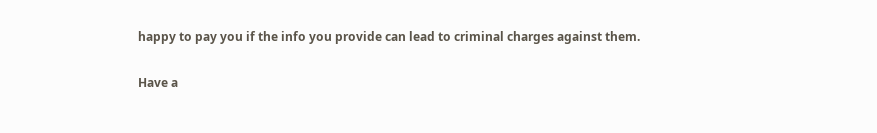happy to pay you if the info you provide can lead to criminal charges against them.

Have a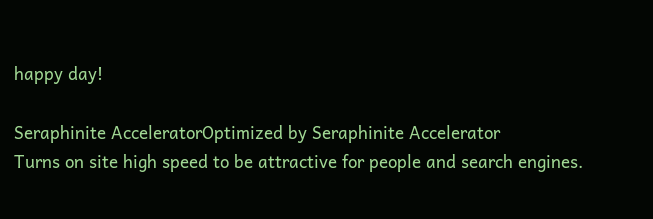happy day!

Seraphinite AcceleratorOptimized by Seraphinite Accelerator
Turns on site high speed to be attractive for people and search engines.